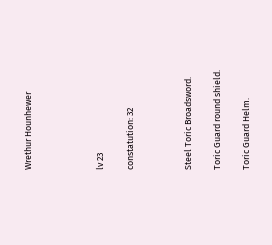Wrethur Hounhewer




lv 23

constatution: 32



Steel Toric Broadsword.

Toric Guard round shield.

Toric Guard Helm.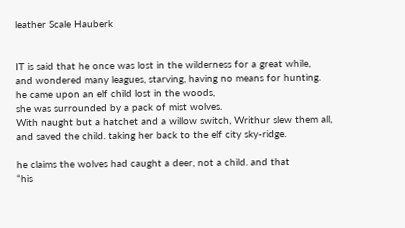leather Scale Hauberk


IT is said that he once was lost in the wilderness for a great while,
and wondered many leagues, starving, having no means for hunting.
he came upon an elf child lost in the woods,
she was surrounded by a pack of mist wolves.
With naught but a hatchet and a willow switch, Writhur slew them all,
and saved the child. taking her back to the elf city sky-ridge.

he claims the wolves had caught a deer, not a child. and that
“his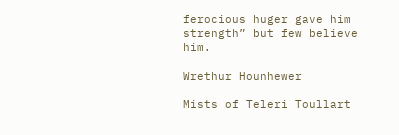ferocious huger gave him strength” but few believe him.

Wrethur Hounhewer

Mists of Teleri Toullart